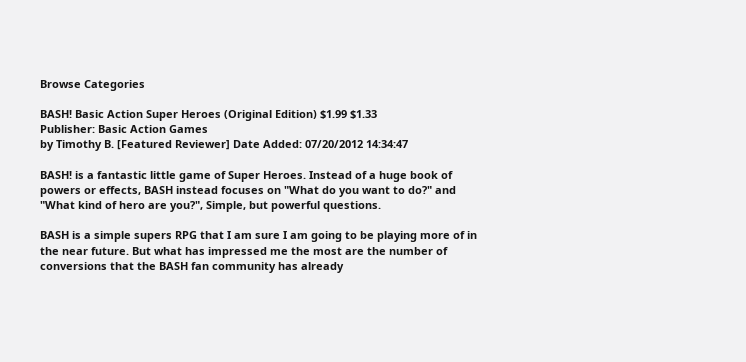Browse Categories

BASH! Basic Action Super Heroes (Original Edition) $1.99 $1.33
Publisher: Basic Action Games
by Timothy B. [Featured Reviewer] Date Added: 07/20/2012 14:34:47

BASH! is a fantastic little game of Super Heroes. Instead of a huge book of powers or effects, BASH instead focuses on "What do you want to do?" and "What kind of hero are you?", Simple, but powerful questions.

BASH is a simple supers RPG that I am sure I am going to be playing more of in the near future. But what has impressed me the most are the number of conversions that the BASH fan community has already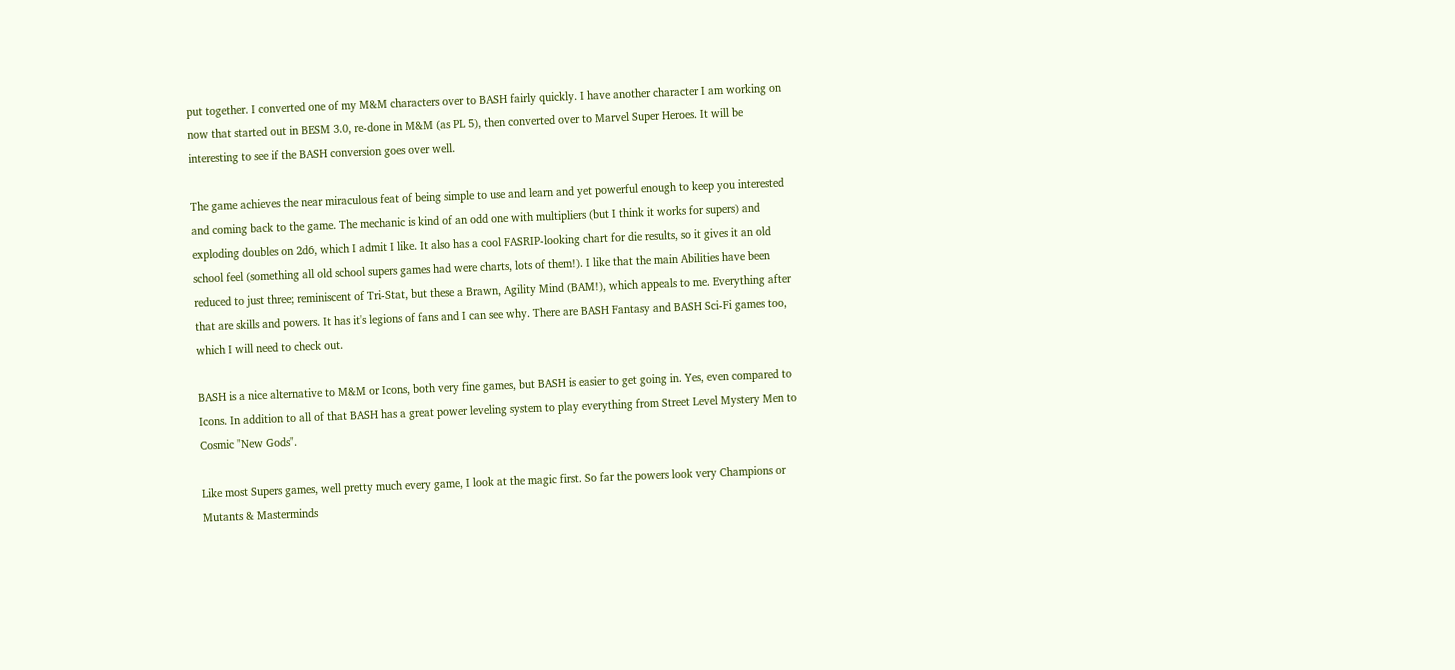put together. I converted one of my M&M characters over to BASH fairly quickly. I have another character I am working on now that started out in BESM 3.0, re-done in M&M (as PL 5), then converted over to Marvel Super Heroes. It will be interesting to see if the BASH conversion goes over well.

The game achieves the near miraculous feat of being simple to use and learn and yet powerful enough to keep you interested and coming back to the game. The mechanic is kind of an odd one with multipliers (but I think it works for supers) and exploding doubles on 2d6, which I admit I like. It also has a cool FASRIP-looking chart for die results, so it gives it an old school feel (something all old school supers games had were charts, lots of them!). I like that the main Abilities have been reduced to just three; reminiscent of Tri-Stat, but these a Brawn, Agility Mind (BAM!), which appeals to me. Everything after that are skills and powers. It has it's legions of fans and I can see why. There are BASH Fantasy and BASH Sci-Fi games too, which I will need to check out.

BASH is a nice alternative to M&M or Icons, both very fine games, but BASH is easier to get going in. Yes, even compared to Icons. In addition to all of that BASH has a great power leveling system to play everything from Street Level Mystery Men to Cosmic "New Gods".

Like most Supers games, well pretty much every game, I look at the magic first. So far the powers look very Champions or Mutants & Masterminds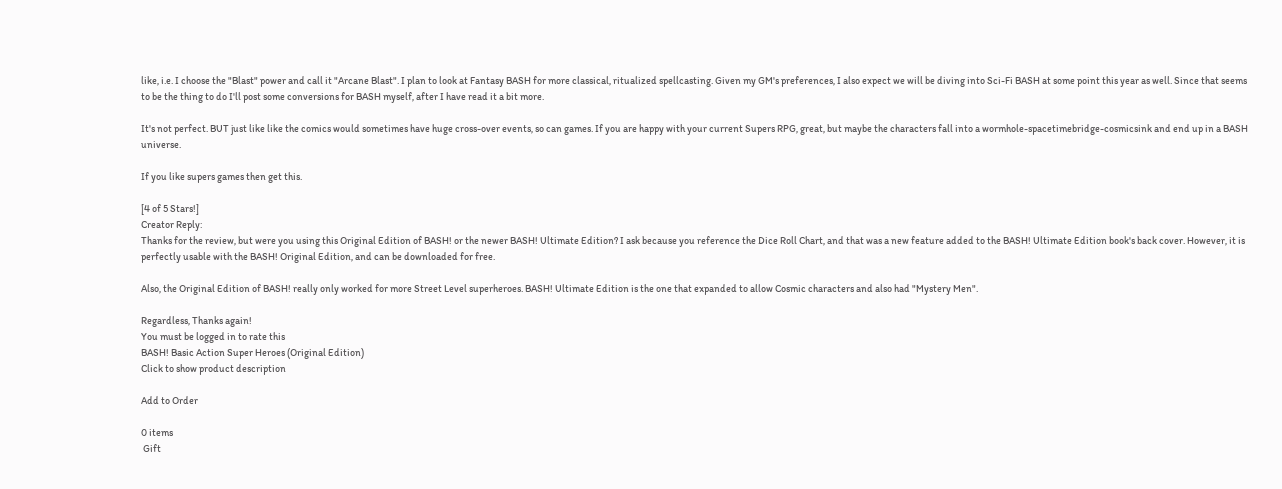like, i.e. I choose the "Blast" power and call it "Arcane Blast". I plan to look at Fantasy BASH for more classical, ritualized spellcasting. Given my GM's preferences, I also expect we will be diving into Sci-Fi BASH at some point this year as well. Since that seems to be the thing to do I'll post some conversions for BASH myself, after I have read it a bit more.

It's not perfect. BUT just like like the comics would sometimes have huge cross-over events, so can games. If you are happy with your current Supers RPG, great, but maybe the characters fall into a wormhole-spacetimebridge-cosmicsink and end up in a BASH universe.

If you like supers games then get this.

[4 of 5 Stars!]
Creator Reply:
Thanks for the review, but were you using this Original Edition of BASH! or the newer BASH! Ultimate Edition? I ask because you reference the Dice Roll Chart, and that was a new feature added to the BASH! Ultimate Edition book's back cover. However, it is perfectly usable with the BASH! Original Edition, and can be downloaded for free.

Also, the Original Edition of BASH! really only worked for more Street Level superheroes. BASH! Ultimate Edition is the one that expanded to allow Cosmic characters and also had "Mystery Men".

Regardless, Thanks again!
You must be logged in to rate this
BASH! Basic Action Super Heroes (Original Edition)
Click to show product description

Add to Order

0 items
 Gift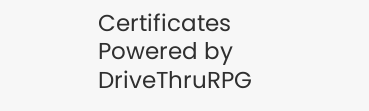Certificates
Powered by DriveThruRPG